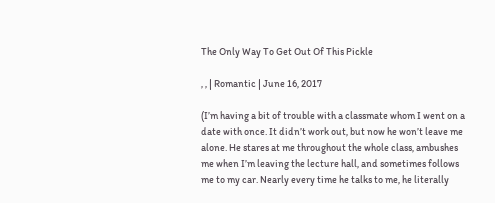The Only Way To Get Out Of This Pickle

, , | Romantic | June 16, 2017

(I’m having a bit of trouble with a classmate whom I went on a date with once. It didn’t work out, but now he won’t leave me alone. He stares at me throughout the whole class, ambushes me when I’m leaving the lecture hall, and sometimes follows me to my car. Nearly every time he talks to me, he literally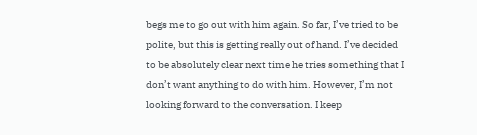begs me to go out with him again. So far, I’ve tried to be polite, but this is getting really out of hand. I’ve decided to be absolutely clear next time he tries something that I don’t want anything to do with him. However, I’m not looking forward to the conversation. I keep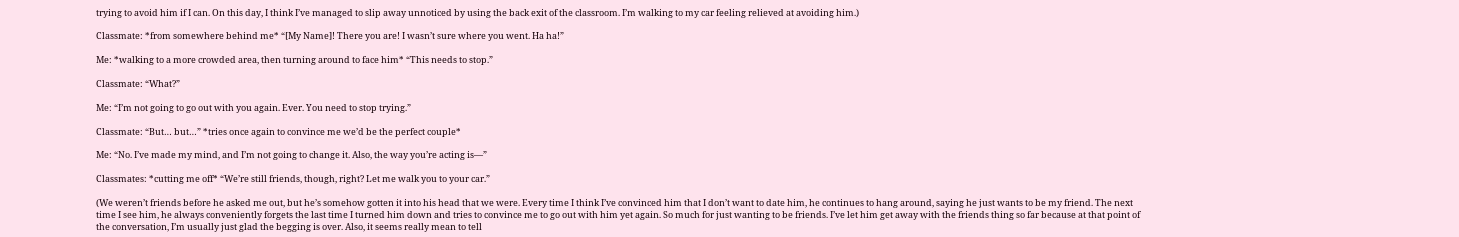trying to avoid him if I can. On this day, I think I’ve managed to slip away unnoticed by using the back exit of the classroom. I’m walking to my car feeling relieved at avoiding him.)

Classmate: *from somewhere behind me* “[My Name]! There you are! I wasn’t sure where you went. Ha ha!”

Me: *walking to a more crowded area, then turning around to face him* “This needs to stop.”

Classmate: “What?”

Me: “I’m not going to go out with you again. Ever. You need to stop trying.”

Classmate: “But… but…” *tries once again to convince me we’d be the perfect couple*

Me: “No. I’ve made my mind, and I’m not going to change it. Also, the way you’re acting is—”

Classmates: *cutting me off* “We’re still friends, though, right? Let me walk you to your car.”

(We weren’t friends before he asked me out, but he’s somehow gotten it into his head that we were. Every time I think I’ve convinced him that I don’t want to date him, he continues to hang around, saying he just wants to be my friend. The next time I see him, he always conveniently forgets the last time I turned him down and tries to convince me to go out with him yet again. So much for just wanting to be friends. I’ve let him get away with the friends thing so far because at that point of the conversation, I’m usually just glad the begging is over. Also, it seems really mean to tell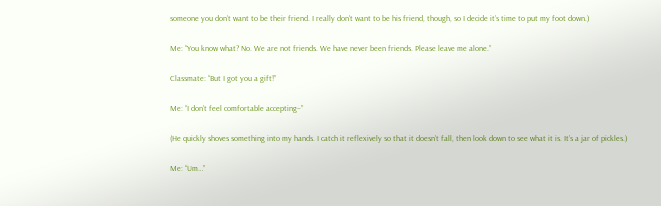someone you don’t want to be their friend. I really don’t want to be his friend, though, so I decide it’s time to put my foot down.)

Me: “You know what? No. We are not friends. We have never been friends. Please leave me alone.”

Classmate: “But I got you a gift!”

Me: “I don’t feel comfortable accepting–”

(He quickly shoves something into my hands. I catch it reflexively so that it doesn’t fall, then look down to see what it is. It’s a jar of pickles.)

Me: “Um…”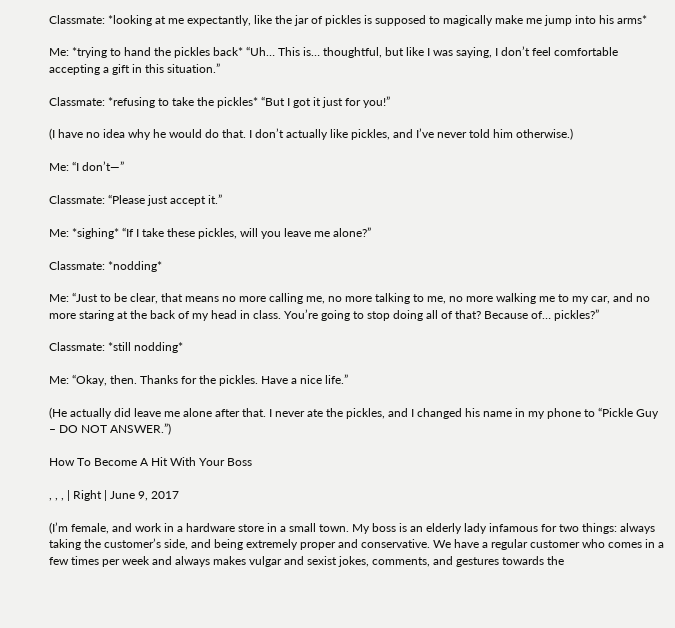Classmate: *looking at me expectantly, like the jar of pickles is supposed to magically make me jump into his arms*

Me: *trying to hand the pickles back* “Uh… This is… thoughtful, but like I was saying, I don’t feel comfortable accepting a gift in this situation.”

Classmate: *refusing to take the pickles* “But I got it just for you!”

(I have no idea why he would do that. I don’t actually like pickles, and I’ve never told him otherwise.)

Me: “I don’t—”

Classmate: “Please just accept it.”

Me: *sighing* “If I take these pickles, will you leave me alone?”

Classmate: *nodding*

Me: “Just to be clear, that means no more calling me, no more talking to me, no more walking me to my car, and no more staring at the back of my head in class. You’re going to stop doing all of that? Because of… pickles?”

Classmate: *still nodding*

Me: “Okay, then. Thanks for the pickles. Have a nice life.”

(He actually did leave me alone after that. I never ate the pickles, and I changed his name in my phone to “Pickle Guy – DO NOT ANSWER.”)

How To Become A Hit With Your Boss

, , , | Right | June 9, 2017

(I’m female, and work in a hardware store in a small town. My boss is an elderly lady infamous for two things: always taking the customer’s side, and being extremely proper and conservative. We have a regular customer who comes in a few times per week and always makes vulgar and sexist jokes, comments, and gestures towards the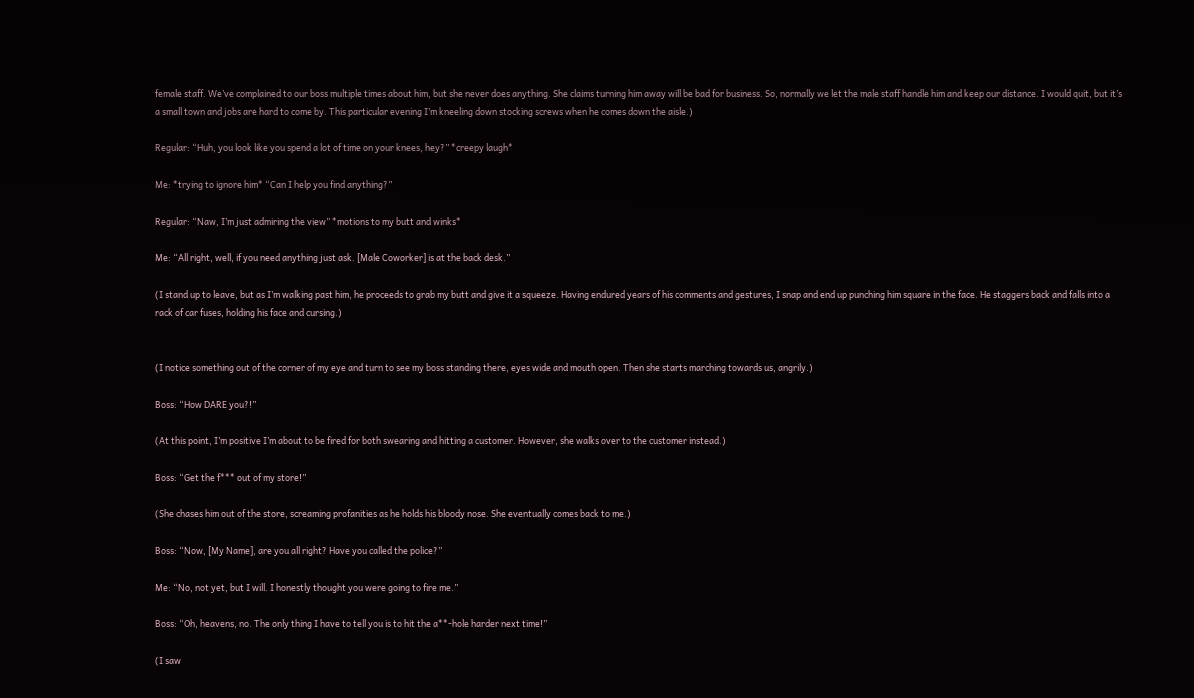female staff. We’ve complained to our boss multiple times about him, but she never does anything. She claims turning him away will be bad for business. So, normally we let the male staff handle him and keep our distance. I would quit, but it’s a small town and jobs are hard to come by. This particular evening I’m kneeling down stocking screws when he comes down the aisle.)

Regular: “Huh, you look like you spend a lot of time on your knees, hey?” *creepy laugh*

Me: *trying to ignore him* “Can I help you find anything?”

Regular: “Naw, I’m just admiring the view” *motions to my butt and winks*

Me: “All right, well, if you need anything just ask. [Male Coworker] is at the back desk.”

(I stand up to leave, but as I’m walking past him, he proceeds to grab my butt and give it a squeeze. Having endured years of his comments and gestures, I snap and end up punching him square in the face. He staggers back and falls into a rack of car fuses, holding his face and cursing.)


(I notice something out of the corner of my eye and turn to see my boss standing there, eyes wide and mouth open. Then she starts marching towards us, angrily.)

Boss: “How DARE you?!”

(At this point, I’m positive I’m about to be fired for both swearing and hitting a customer. However, she walks over to the customer instead.)

Boss: “Get the f*** out of my store!”

(She chases him out of the store, screaming profanities as he holds his bloody nose. She eventually comes back to me.)

Boss: “Now, [My Name], are you all right? Have you called the police?”

Me: “No, not yet, but I will. I honestly thought you were going to fire me.”

Boss: “Oh, heavens, no. The only thing I have to tell you is to hit the a**-hole harder next time!”

(I saw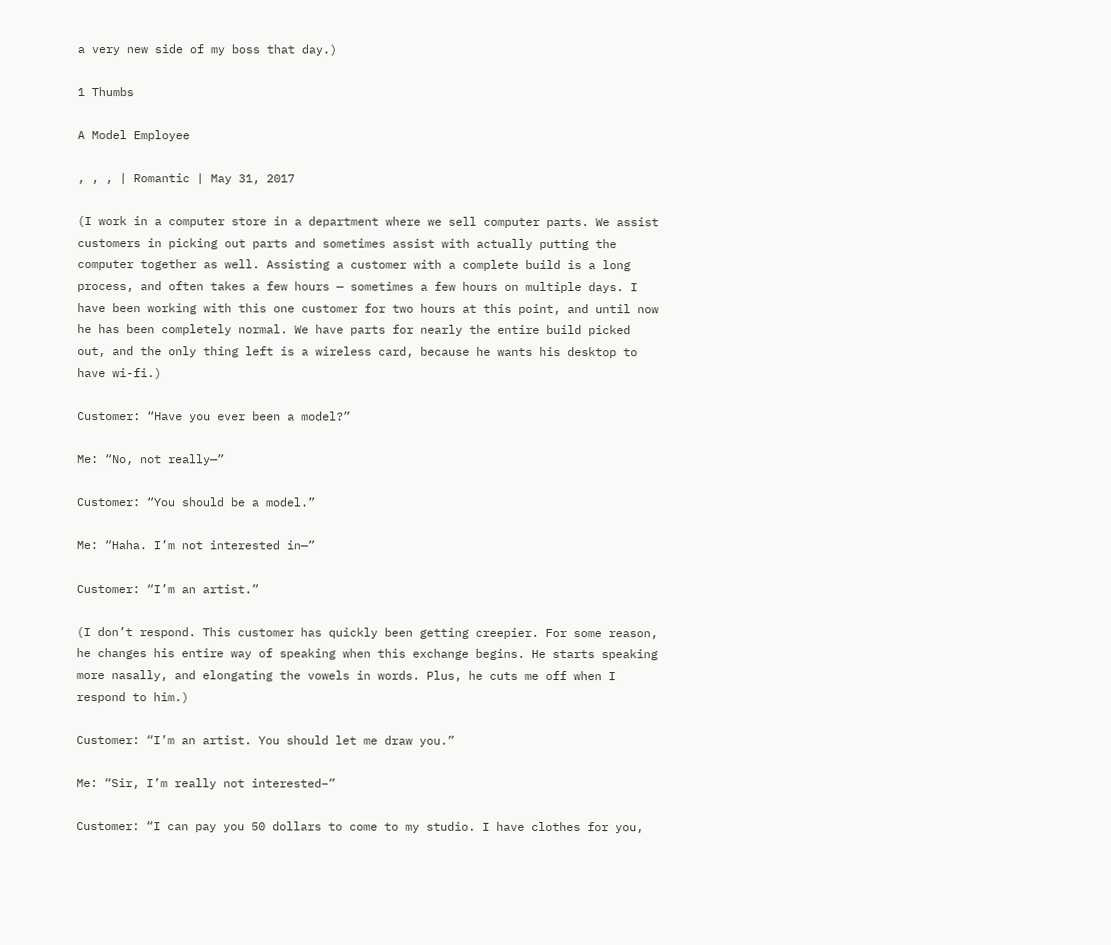a very new side of my boss that day.)

1 Thumbs

A Model Employee

, , , | Romantic | May 31, 2017

(I work in a computer store in a department where we sell computer parts. We assist customers in picking out parts and sometimes assist with actually putting the computer together as well. Assisting a customer with a complete build is a long process, and often takes a few hours — sometimes a few hours on multiple days. I have been working with this one customer for two hours at this point, and until now he has been completely normal. We have parts for nearly the entire build picked out, and the only thing left is a wireless card, because he wants his desktop to have wi-fi.)

Customer: “Have you ever been a model?”

Me: “No, not really—”

Customer: “You should be a model.”

Me: “Haha. I’m not interested in—”

Customer: “I’m an artist.”

(I don’t respond. This customer has quickly been getting creepier. For some reason, he changes his entire way of speaking when this exchange begins. He starts speaking more nasally, and elongating the vowels in words. Plus, he cuts me off when I respond to him.)

Customer: “I’m an artist. You should let me draw you.”

Me: “Sir, I’m really not interested–”

Customer: “I can pay you 50 dollars to come to my studio. I have clothes for you,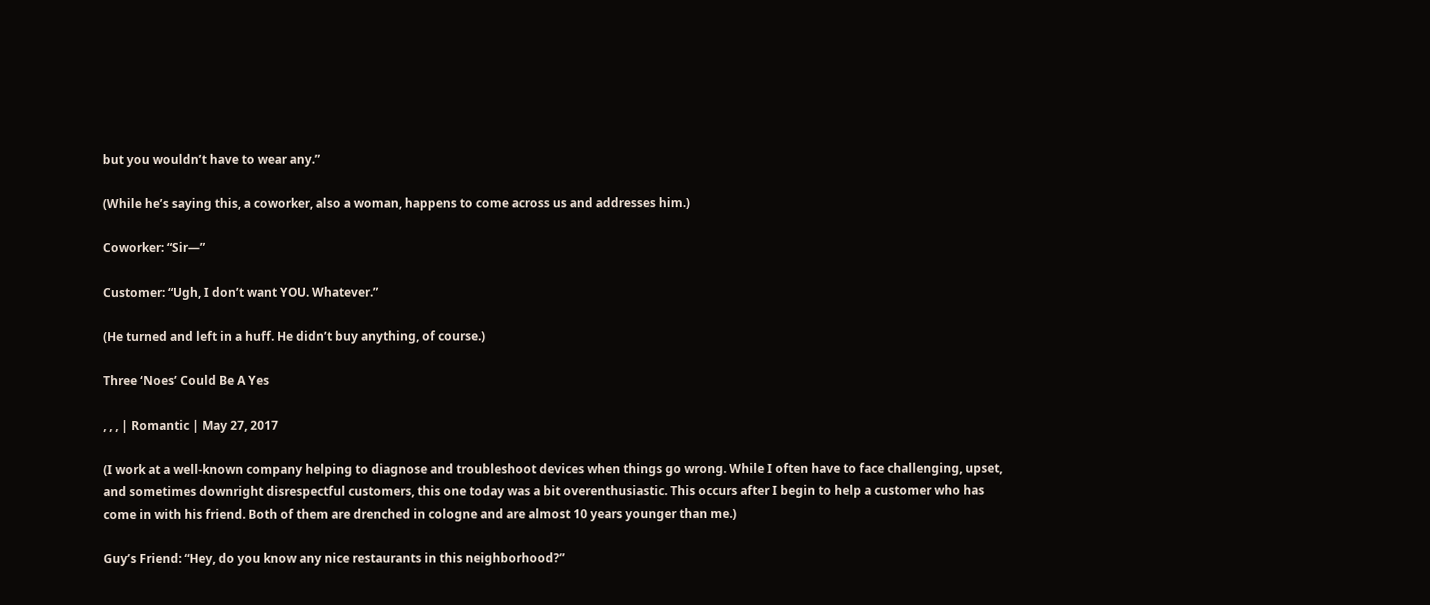but you wouldn’t have to wear any.”

(While he’s saying this, a coworker, also a woman, happens to come across us and addresses him.)

Coworker: “Sir—”

Customer: “Ugh, I don’t want YOU. Whatever.”

(He turned and left in a huff. He didn’t buy anything, of course.)

Three ‘Noes’ Could Be A Yes

, , , | Romantic | May 27, 2017

(I work at a well-known company helping to diagnose and troubleshoot devices when things go wrong. While I often have to face challenging, upset, and sometimes downright disrespectful customers, this one today was a bit overenthusiastic. This occurs after I begin to help a customer who has come in with his friend. Both of them are drenched in cologne and are almost 10 years younger than me.)

Guy’s Friend: “Hey, do you know any nice restaurants in this neighborhood?”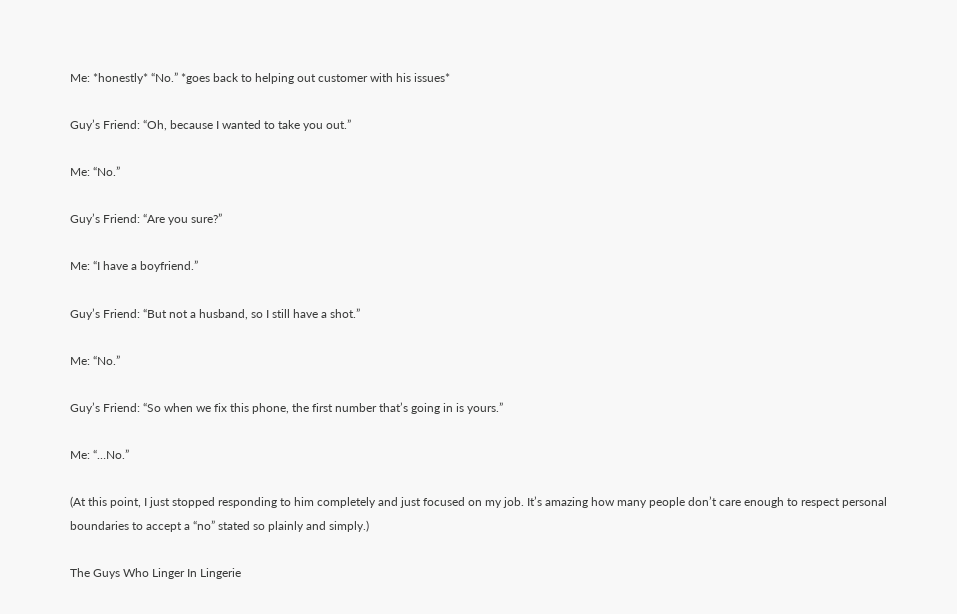Me: *honestly* “No.” *goes back to helping out customer with his issues*

Guy’s Friend: “Oh, because I wanted to take you out.”

Me: “No.”

Guy’s Friend: “Are you sure?”

Me: “I have a boyfriend.”

Guy’s Friend: “But not a husband, so I still have a shot.”

Me: “No.”

Guy’s Friend: “So when we fix this phone, the first number that’s going in is yours.”

Me: “…No.”

(At this point, I just stopped responding to him completely and just focused on my job. It’s amazing how many people don’t care enough to respect personal boundaries to accept a “no” stated so plainly and simply.)

The Guys Who Linger In Lingerie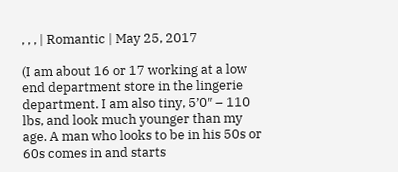, , , | Romantic | May 25, 2017

(I am about 16 or 17 working at a low end department store in the lingerie department. I am also tiny, 5’0″ – 110 lbs, and look much younger than my age. A man who looks to be in his 50s or 60s comes in and starts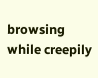browsing while creepily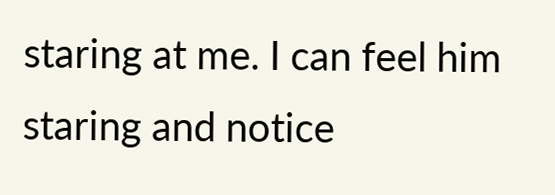staring at me. I can feel him staring and notice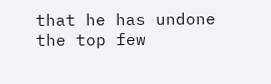that he has undone the top few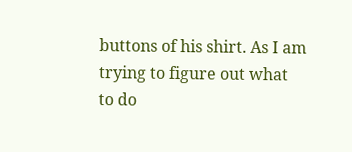buttons of his shirt. As I am trying to figure out what to do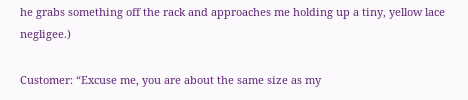he grabs something off the rack and approaches me holding up a tiny, yellow lace negligee.)

Customer: “Excuse me, you are about the same size as my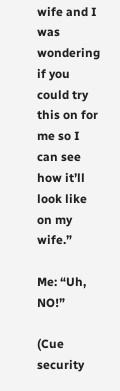wife and I was wondering if you could try this on for me so I can see how it’ll look like on my wife.”

Me: “Uh, NO!”

(Cue security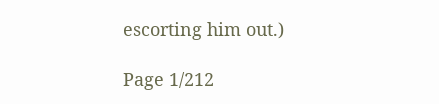escorting him out.)

Page 1/212